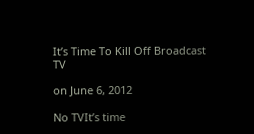It’s Time To Kill Off Broadcast TV

on June 6, 2012

No TVIt’s time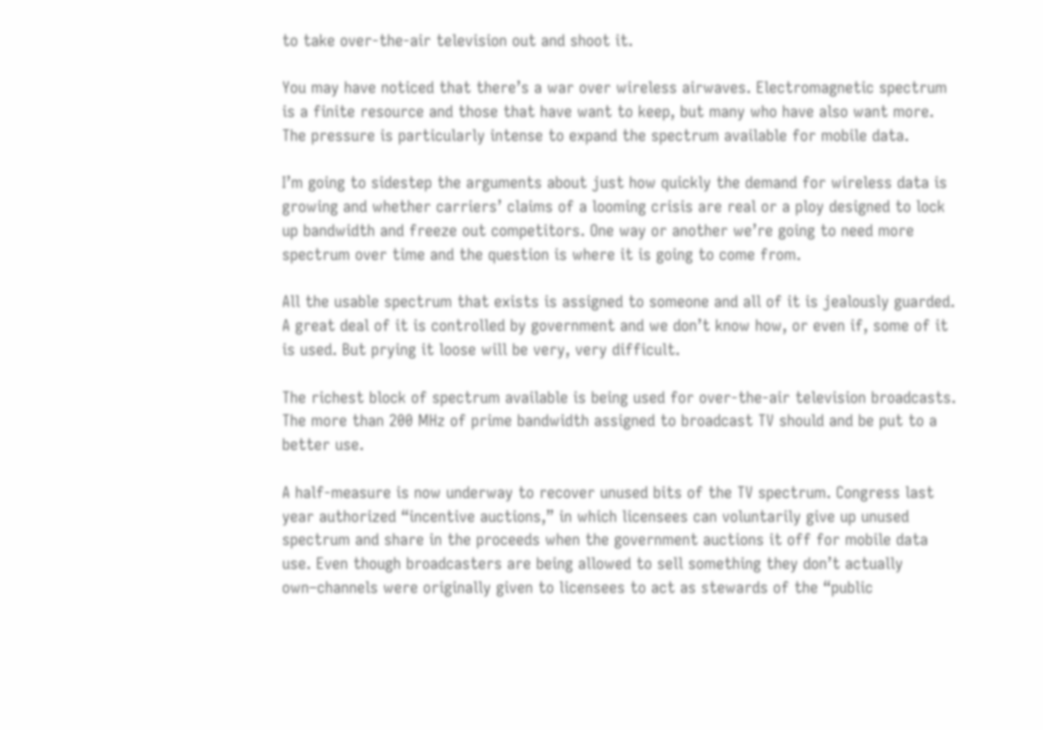to take over-the-air television out and shoot it.

You may have noticed that there’s a war over wireless airwaves. Electromagnetic spectrum is a finite resource and those that have want to keep, but many who have also want more. The pressure is particularly intense to expand the spectrum available for mobile data.

I’m going to sidestep the arguments about just how quickly the demand for wireless data is growing and whether carriers’ claims of a looming crisis are real or a ploy designed to lock up bandwidth and freeze out competitors. One way or another we’re going to need more spectrum over time and the question is where it is going to come from.

All the usable spectrum that exists is assigned to someone and all of it is jealously guarded. A great deal of it is controlled by government and we don’t know how, or even if, some of it is used. But prying it loose will be very, very difficult.

The richest block of spectrum available is being used for over-the-air television broadcasts.  The more than 200 MHz of prime bandwidth assigned to broadcast TV should and be put to a better use.

A half-measure is now underway to recover unused bits of the TV spectrum. Congress last year authorized “incentive auctions,” in which licensees can voluntarily give up unused spectrum and share in the proceeds when the government auctions it off for mobile data use. Even though broadcasters are being allowed to sell something they don’t actually own–channels were originally given to licensees to act as stewards of the “public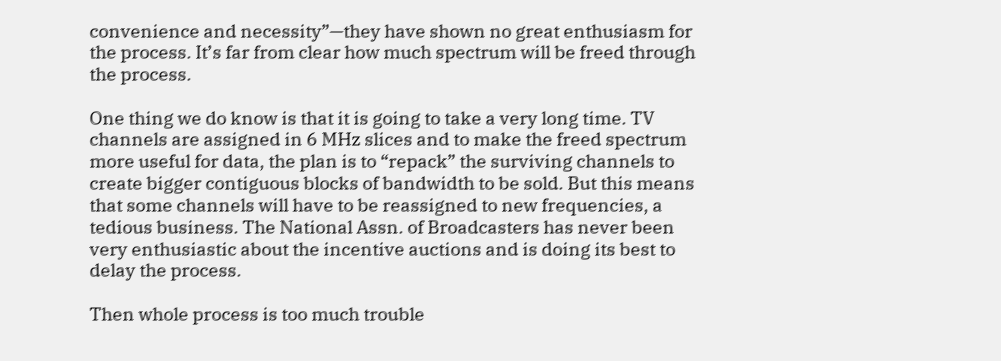convenience and necessity”—they have shown no great enthusiasm for the process. It’s far from clear how much spectrum will be freed through the process.

One thing we do know is that it is going to take a very long time. TV channels are assigned in 6 MHz slices and to make the freed spectrum more useful for data, the plan is to “repack” the surviving channels to create bigger contiguous blocks of bandwidth to be sold. But this means that some channels will have to be reassigned to new frequencies, a tedious business. The National Assn. of Broadcasters has never been very enthusiastic about the incentive auctions and is doing its best to delay the process.

Then whole process is too much trouble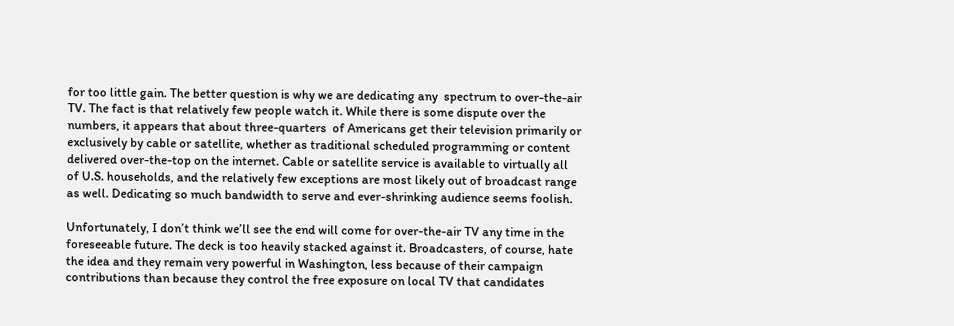for too little gain. The better question is why we are dedicating any  spectrum to over-the-air TV. The fact is that relatively few people watch it. While there is some dispute over the numbers, it appears that about three-quarters  of Americans get their television primarily or exclusively by cable or satellite, whether as traditional scheduled programming or content delivered over-the-top on the internet. Cable or satellite service is available to virtually all of U.S. households, and the relatively few exceptions are most likely out of broadcast range as well. Dedicating so much bandwidth to serve and ever-shrinking audience seems foolish.

Unfortunately, I don’t think we’ll see the end will come for over-the-air TV any time in the foreseeable future. The deck is too heavily stacked against it. Broadcasters, of course, hate the idea and they remain very powerful in Washington, less because of their campaign contributions than because they control the free exposure on local TV that candidates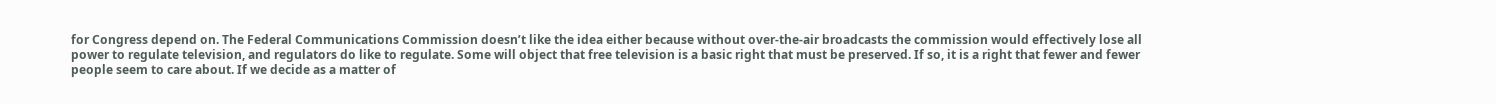for Congress depend on. The Federal Communications Commission doesn’t like the idea either because without over-the-air broadcasts the commission would effectively lose all power to regulate television, and regulators do like to regulate. Some will object that free television is a basic right that must be preserved. If so, it is a right that fewer and fewer people seem to care about. If we decide as a matter of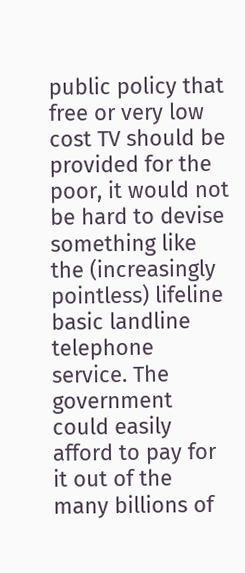public policy that free or very low cost TV should be provided for the poor, it would not be hard to devise something like the (increasingly pointless) lifeline basic landline telephone service. The government could easily afford to pay for it out of the many billions of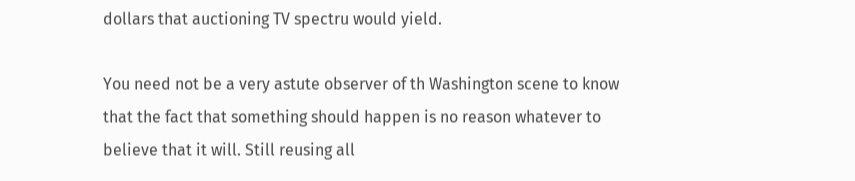dollars that auctioning TV spectru would yield.

You need not be a very astute observer of th Washington scene to know that the fact that something should happen is no reason whatever to believe that it will. Still reusing all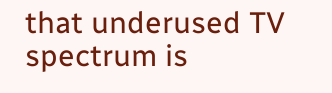that underused TV spectrum is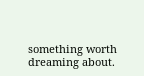something worth dreaming about.